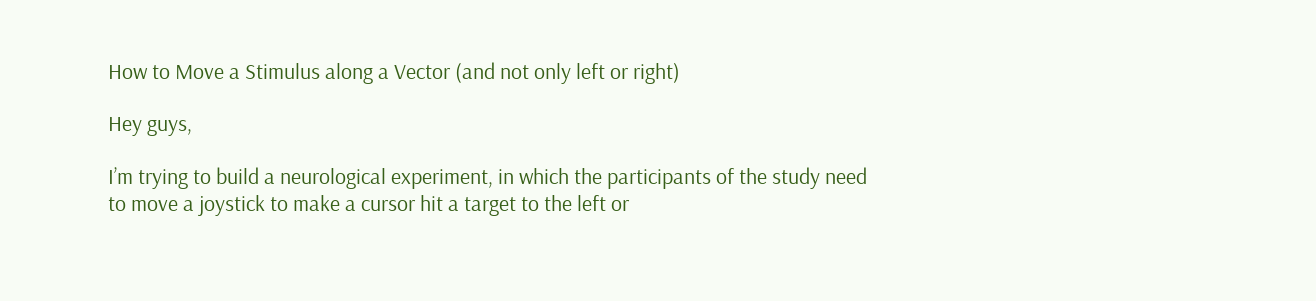How to Move a Stimulus along a Vector (and not only left or right)

Hey guys,

I’m trying to build a neurological experiment, in which the participants of the study need to move a joystick to make a cursor hit a target to the left or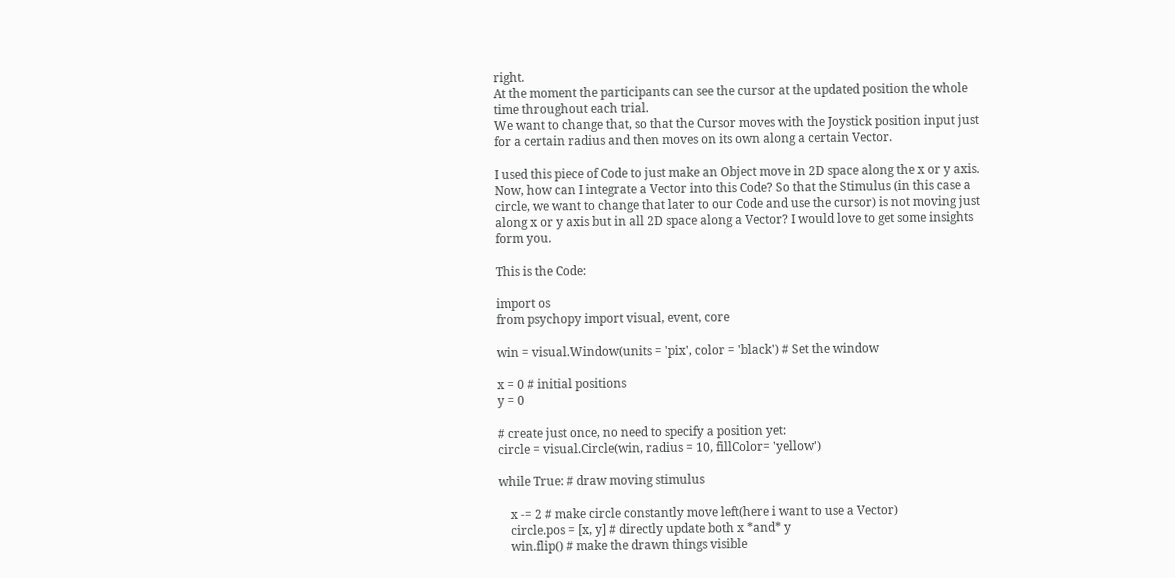right.
At the moment the participants can see the cursor at the updated position the whole time throughout each trial.
We want to change that, so that the Cursor moves with the Joystick position input just for a certain radius and then moves on its own along a certain Vector.

I used this piece of Code to just make an Object move in 2D space along the x or y axis. Now, how can I integrate a Vector into this Code? So that the Stimulus (in this case a circle, we want to change that later to our Code and use the cursor) is not moving just along x or y axis but in all 2D space along a Vector? I would love to get some insights form you.

This is the Code:

import os
from psychopy import visual, event, core

win = visual.Window(units = 'pix', color = 'black') # Set the window

x = 0 # initial positions
y = 0

# create just once, no need to specify a position yet:
circle = visual.Circle(win, radius = 10, fillColor= 'yellow')

while True: # draw moving stimulus

    x -= 2 # make circle constantly move left(here i want to use a Vector)
    circle.pos = [x, y] # directly update both x *and* y
    win.flip() # make the drawn things visible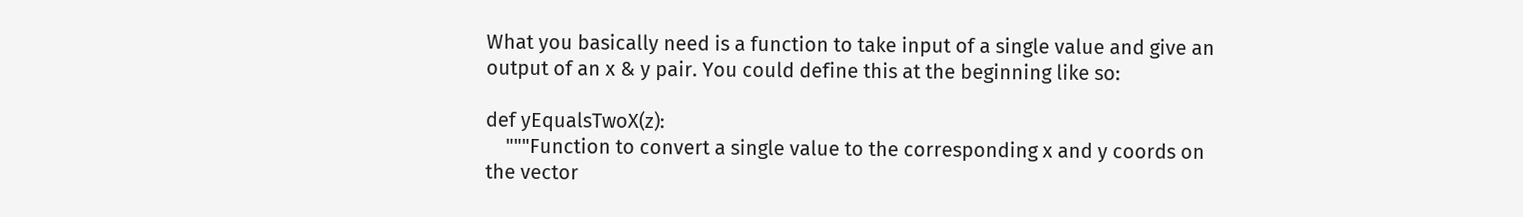What you basically need is a function to take input of a single value and give an output of an x & y pair. You could define this at the beginning like so:

def yEqualsTwoX(z):
    """Function to convert a single value to the corresponding x and y coords on the vector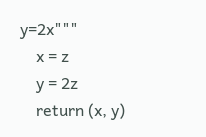y=2x"""
    x = z
    y = 2z
    return (x, y)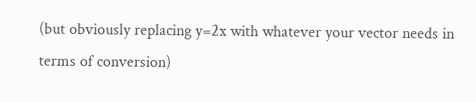(but obviously replacing y=2x with whatever your vector needs in terms of conversion)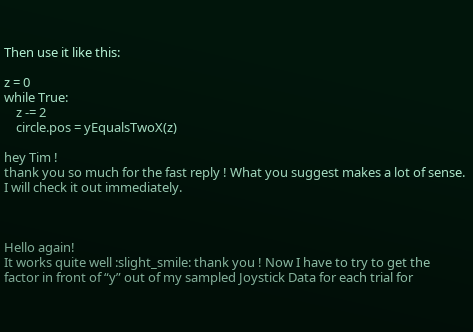Then use it like this:

z = 0
while True:
    z -= 2
    circle.pos = yEqualsTwoX(z)

hey Tim !
thank you so much for the fast reply ! What you suggest makes a lot of sense. I will check it out immediately.



Hello again!
It works quite well :slight_smile: thank you ! Now I have to try to get the factor in front of “y” out of my sampled Joystick Data for each trial for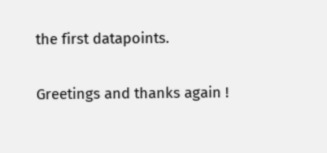the first datapoints.

Greetings and thanks again !